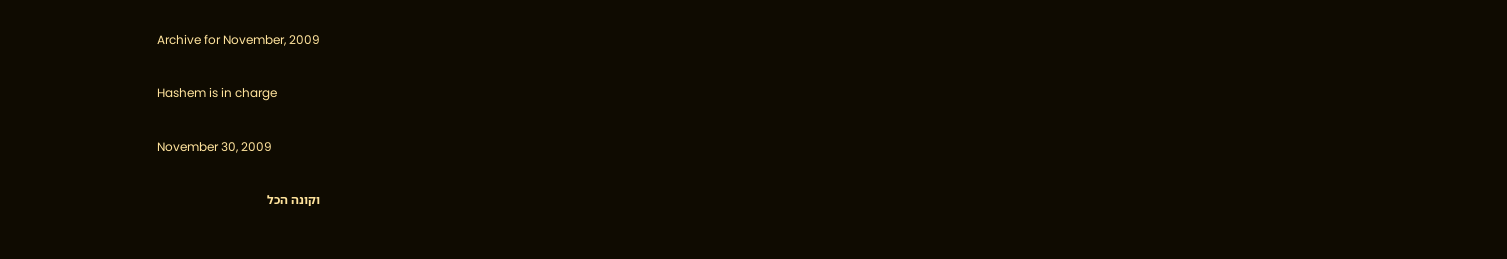Archive for November, 2009

Hashem is in charge

November 30, 2009

וקונה הכל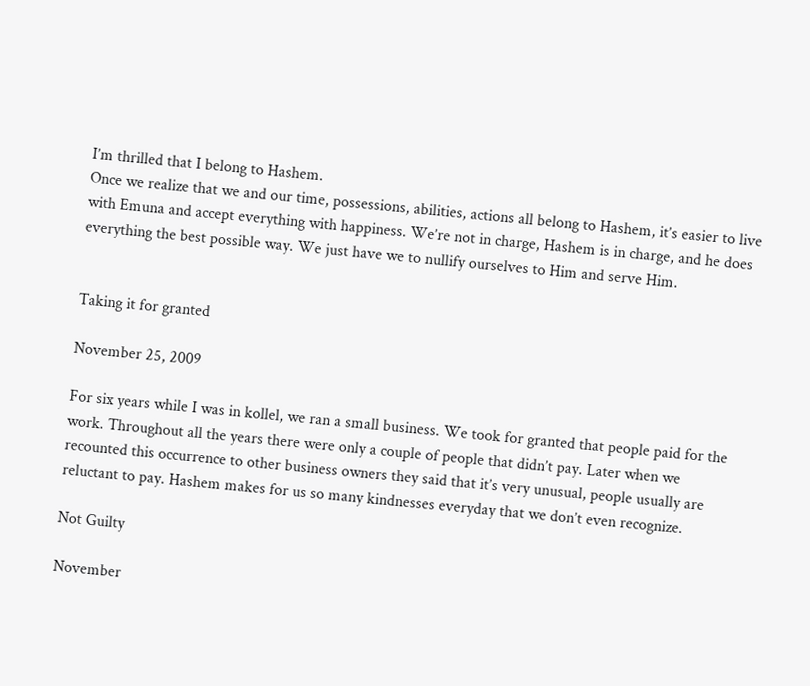I’m thrilled that I belong to Hashem.
Once we realize that we and our time, possessions, abilities, actions all belong to Hashem, it’s easier to live with Emuna and accept everything with happiness. We’re not in charge, Hashem is in charge, and he does everything the best possible way. We just have we to nullify ourselves to Him and serve Him.


Taking it for granted

November 25, 2009

For six years while I was in kollel, we ran a small business. We took for granted that people paid for the work. Throughout all the years there were only a couple of people that didn’t pay. Later when we recounted this occurrence to other business owners they said that it’s very unusual, people usually are reluctant to pay. Hashem makes for us so many kindnesses everyday that we don’t even recognize.

Not Guilty

November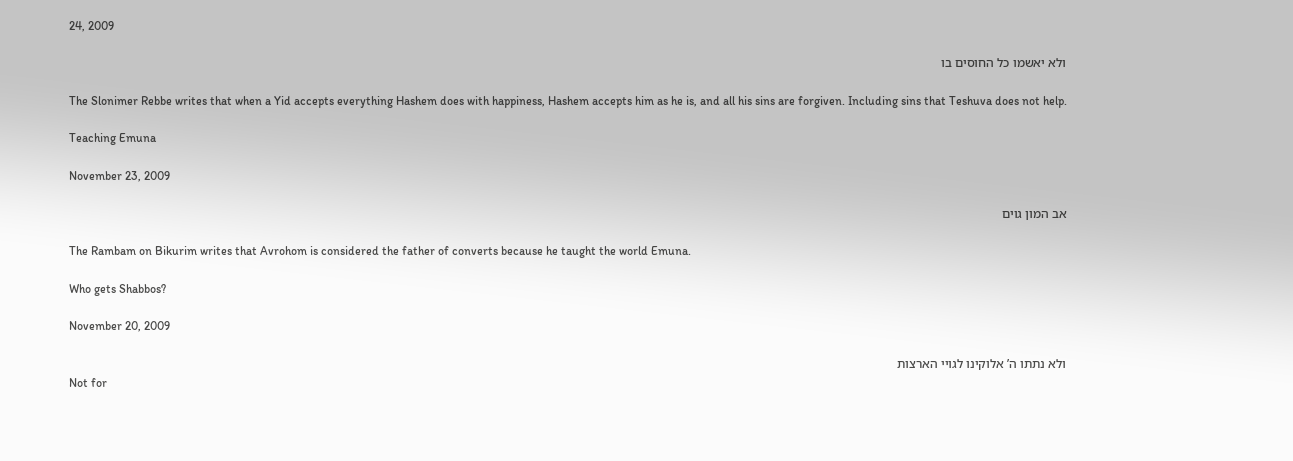24, 2009

ולא יאשמו כל החוסים בו

The Slonimer Rebbe writes that when a Yid accepts everything Hashem does with happiness, Hashem accepts him as he is, and all his sins are forgiven. Including sins that Teshuva does not help.

Teaching Emuna

November 23, 2009

אב המון גוים

The Rambam on Bikurim writes that Avrohom is considered the father of converts because he taught the world Emuna.

Who gets Shabbos?

November 20, 2009

ולא נתתו ה’ אלוקינו לגויי הארצות
Not for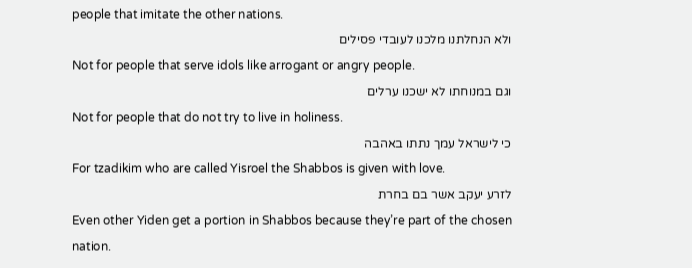people that imitate the other nations.
ולא הנחלתנו מלכנו לעובדי פסילים
Not for people that serve idols like arrogant or angry people.
וגם במנוחתו לא ישכנו ערלים
Not for people that do not try to live in holiness.
כי לישראל עמך נתתו באהבה
For tzadikim who are called Yisroel the Shabbos is given with love.
לזרע יעקב אשר בם בחרת
Even other Yiden get a portion in Shabbos because they’re part of the chosen nation.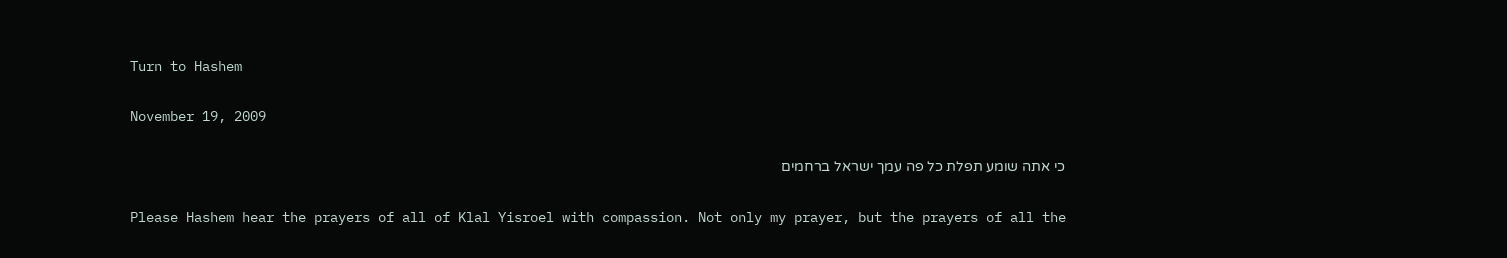Turn to Hashem

November 19, 2009

כי אתה שומע תפלת כל פה עמך ישראל ברחמים

Please Hashem hear the prayers of all of Klal Yisroel with compassion. Not only my prayer, but the prayers of all the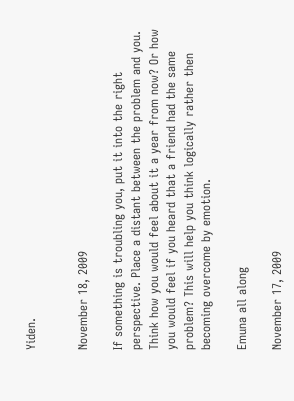Yiden.


November 18, 2009

If something is troubling you, put it into the right perspective. Place a distant between the problem and you. Think how you would feel about it a year from now? Or how you would feel if you heard that a friend had the same problem? This will help you think logically rather then becoming overcome by emotion.

Emuna all along

November 17, 2009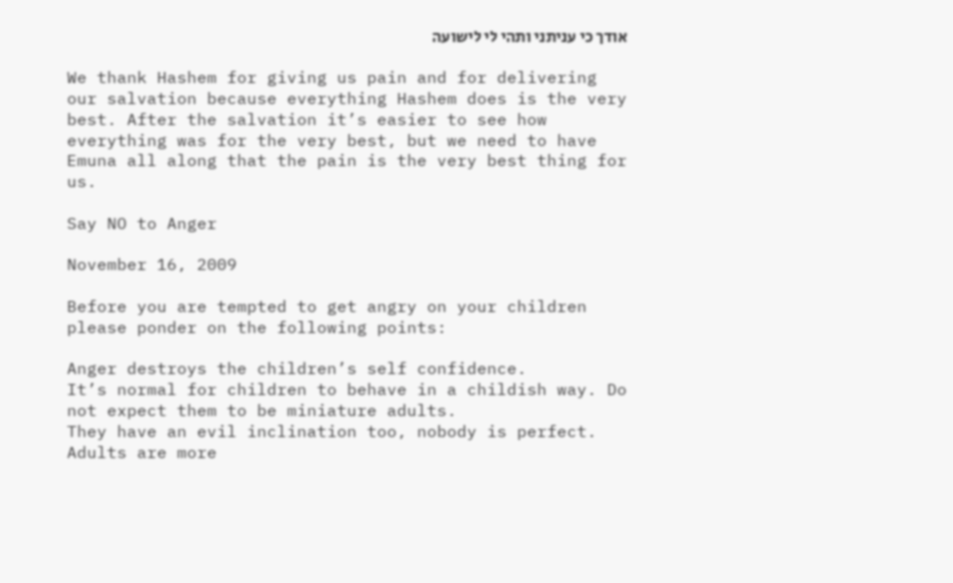אודך כי עניתני ותהי לי לישועה

We thank Hashem for giving us pain and for delivering our salvation because everything Hashem does is the very best. After the salvation it’s easier to see how everything was for the very best, but we need to have Emuna all along that the pain is the very best thing for us.

Say NO to Anger

November 16, 2009

Before you are tempted to get angry on your children please ponder on the following points:

Anger destroys the children’s self confidence.
It’s normal for children to behave in a childish way. Do not expect them to be miniature adults.
They have an evil inclination too, nobody is perfect.
Adults are more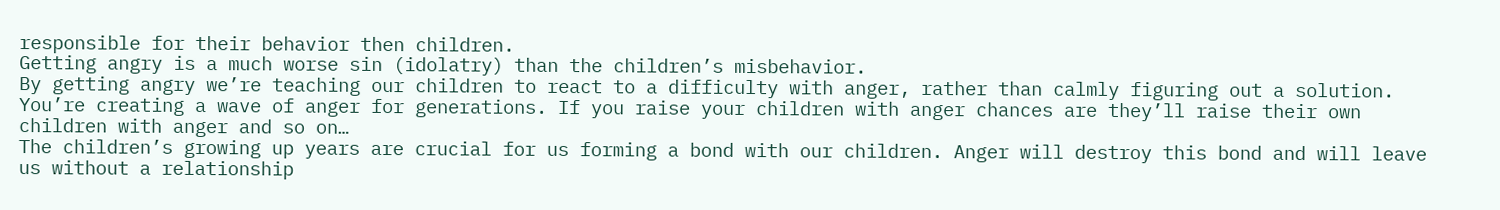responsible for their behavior then children.
Getting angry is a much worse sin (idolatry) than the children’s misbehavior.
By getting angry we’re teaching our children to react to a difficulty with anger, rather than calmly figuring out a solution.
You’re creating a wave of anger for generations. If you raise your children with anger chances are they’ll raise their own children with anger and so on…
The children’s growing up years are crucial for us forming a bond with our children. Anger will destroy this bond and will leave us without a relationship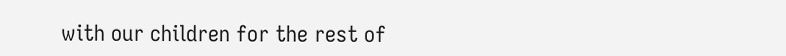with our children for the rest of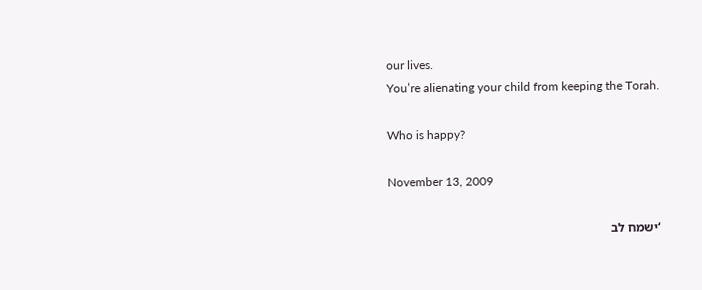our lives.
You’re alienating your child from keeping the Torah.

Who is happy?

November 13, 2009

‘ישמח לב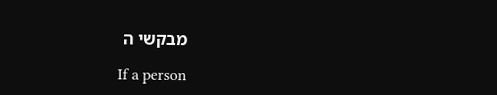מבקשי ה

If a person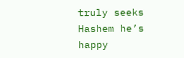truly seeks Hashem he’s happy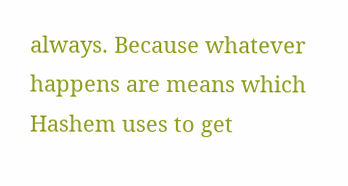always. Because whatever happens are means which Hashem uses to get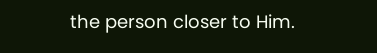the person closer to Him.